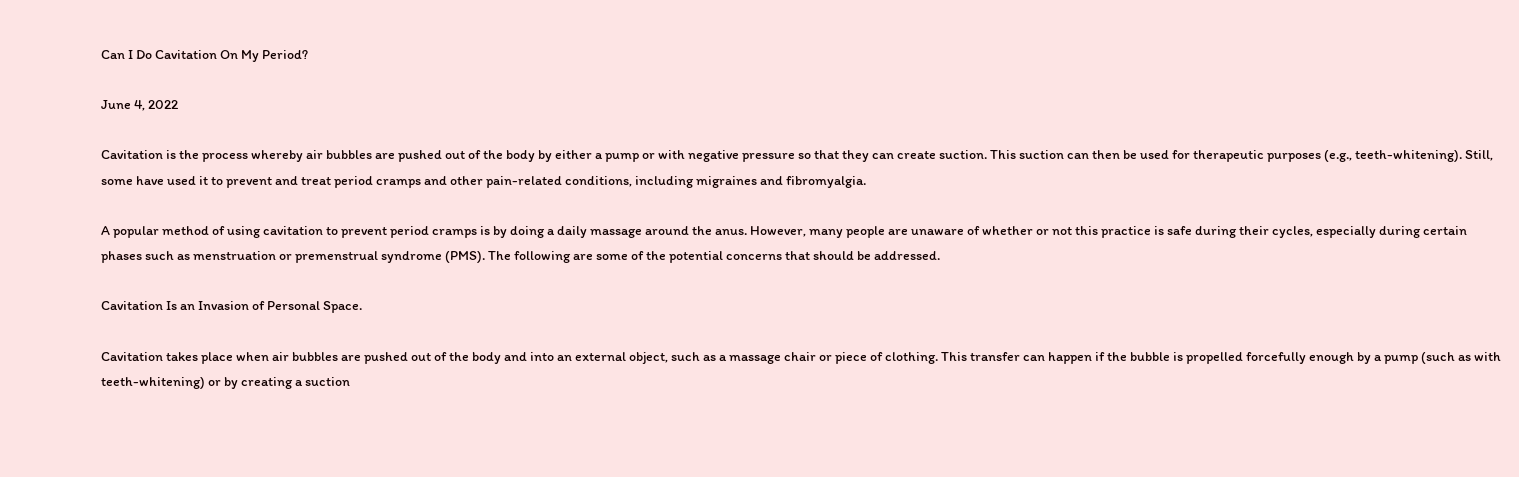Can I Do Cavitation On My Period?

June 4, 2022

Cavitation is the process whereby air bubbles are pushed out of the body by either a pump or with negative pressure so that they can create suction. This suction can then be used for therapeutic purposes (e.g., teeth-whitening). Still, some have used it to prevent and treat period cramps and other pain-related conditions, including migraines and fibromyalgia.

A popular method of using cavitation to prevent period cramps is by doing a daily massage around the anus. However, many people are unaware of whether or not this practice is safe during their cycles, especially during certain phases such as menstruation or premenstrual syndrome (PMS). The following are some of the potential concerns that should be addressed.

Cavitation Is an Invasion of Personal Space.

Cavitation takes place when air bubbles are pushed out of the body and into an external object, such as a massage chair or piece of clothing. This transfer can happen if the bubble is propelled forcefully enough by a pump (such as with teeth-whitening) or by creating a suction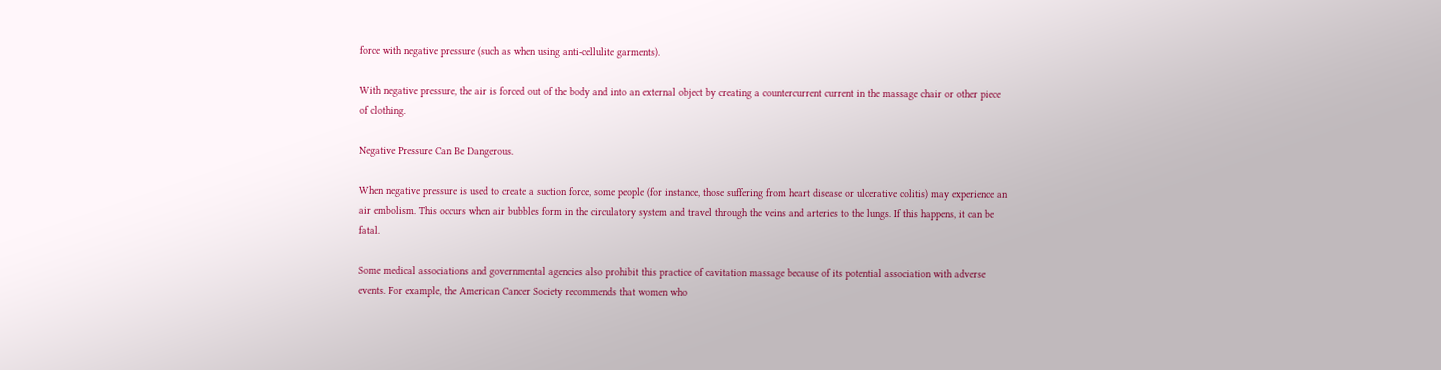force with negative pressure (such as when using anti-cellulite garments).

With negative pressure, the air is forced out of the body and into an external object by creating a countercurrent current in the massage chair or other piece of clothing.

Negative Pressure Can Be Dangerous.

When negative pressure is used to create a suction force, some people (for instance, those suffering from heart disease or ulcerative colitis) may experience an air embolism. This occurs when air bubbles form in the circulatory system and travel through the veins and arteries to the lungs. If this happens, it can be fatal.

Some medical associations and governmental agencies also prohibit this practice of cavitation massage because of its potential association with adverse events. For example, the American Cancer Society recommends that women who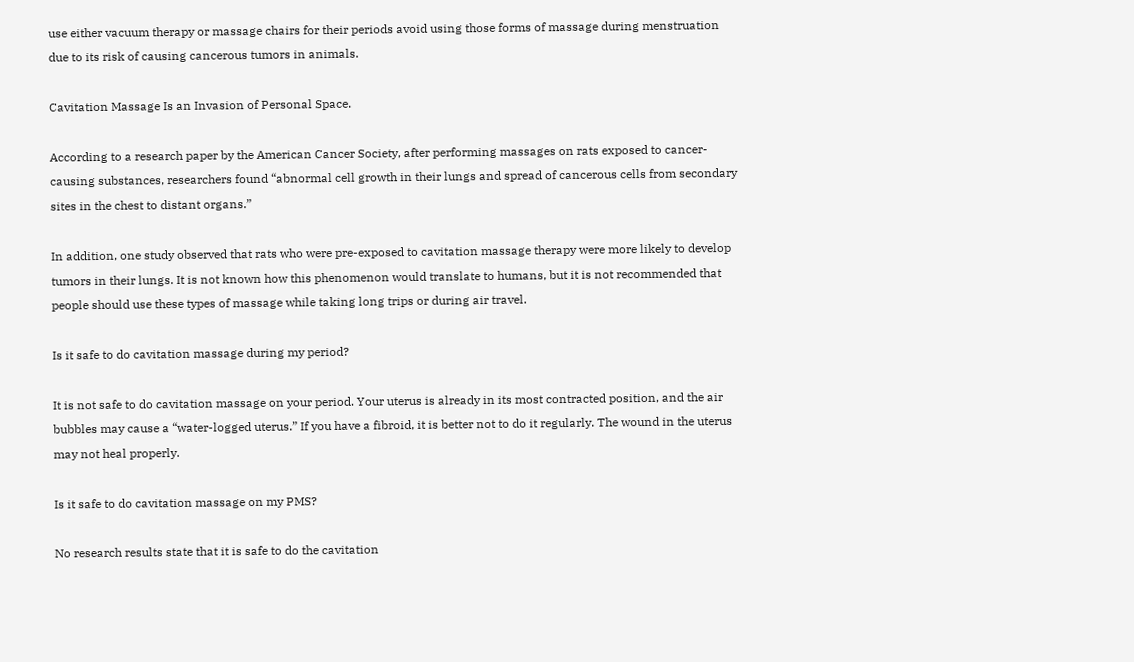use either vacuum therapy or massage chairs for their periods avoid using those forms of massage during menstruation due to its risk of causing cancerous tumors in animals.

Cavitation Massage Is an Invasion of Personal Space.

According to a research paper by the American Cancer Society, after performing massages on rats exposed to cancer-causing substances, researchers found “abnormal cell growth in their lungs and spread of cancerous cells from secondary sites in the chest to distant organs.”

In addition, one study observed that rats who were pre-exposed to cavitation massage therapy were more likely to develop tumors in their lungs. It is not known how this phenomenon would translate to humans, but it is not recommended that people should use these types of massage while taking long trips or during air travel.

Is it safe to do cavitation massage during my period?

It is not safe to do cavitation massage on your period. Your uterus is already in its most contracted position, and the air bubbles may cause a “water-logged uterus.” If you have a fibroid, it is better not to do it regularly. The wound in the uterus may not heal properly.

Is it safe to do cavitation massage on my PMS?

No research results state that it is safe to do the cavitation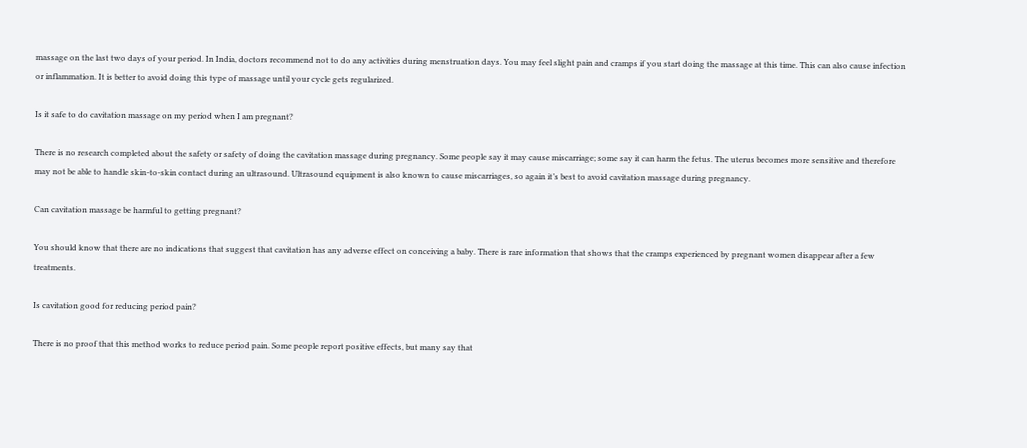massage on the last two days of your period. In India, doctors recommend not to do any activities during menstruation days. You may feel slight pain and cramps if you start doing the massage at this time. This can also cause infection or inflammation. It is better to avoid doing this type of massage until your cycle gets regularized.

Is it safe to do cavitation massage on my period when I am pregnant?

There is no research completed about the safety or safety of doing the cavitation massage during pregnancy. Some people say it may cause miscarriage; some say it can harm the fetus. The uterus becomes more sensitive and therefore may not be able to handle skin-to-skin contact during an ultrasound. Ultrasound equipment is also known to cause miscarriages, so again it’s best to avoid cavitation massage during pregnancy.

Can cavitation massage be harmful to getting pregnant?

You should know that there are no indications that suggest that cavitation has any adverse effect on conceiving a baby. There is rare information that shows that the cramps experienced by pregnant women disappear after a few treatments.

Is cavitation good for reducing period pain?

There is no proof that this method works to reduce period pain. Some people report positive effects, but many say that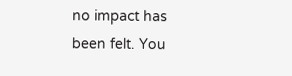no impact has been felt. You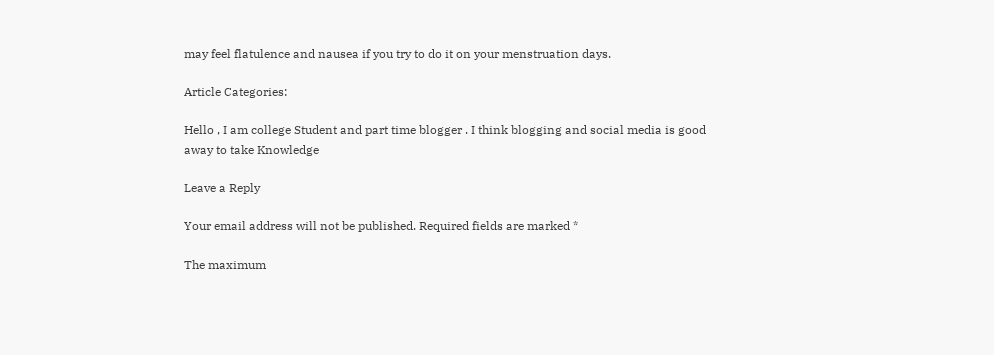may feel flatulence and nausea if you try to do it on your menstruation days.

Article Categories:

Hello , I am college Student and part time blogger . I think blogging and social media is good away to take Knowledge

Leave a Reply

Your email address will not be published. Required fields are marked *

The maximum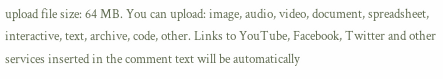upload file size: 64 MB. You can upload: image, audio, video, document, spreadsheet, interactive, text, archive, code, other. Links to YouTube, Facebook, Twitter and other services inserted in the comment text will be automatically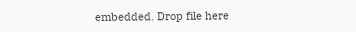embedded. Drop file here